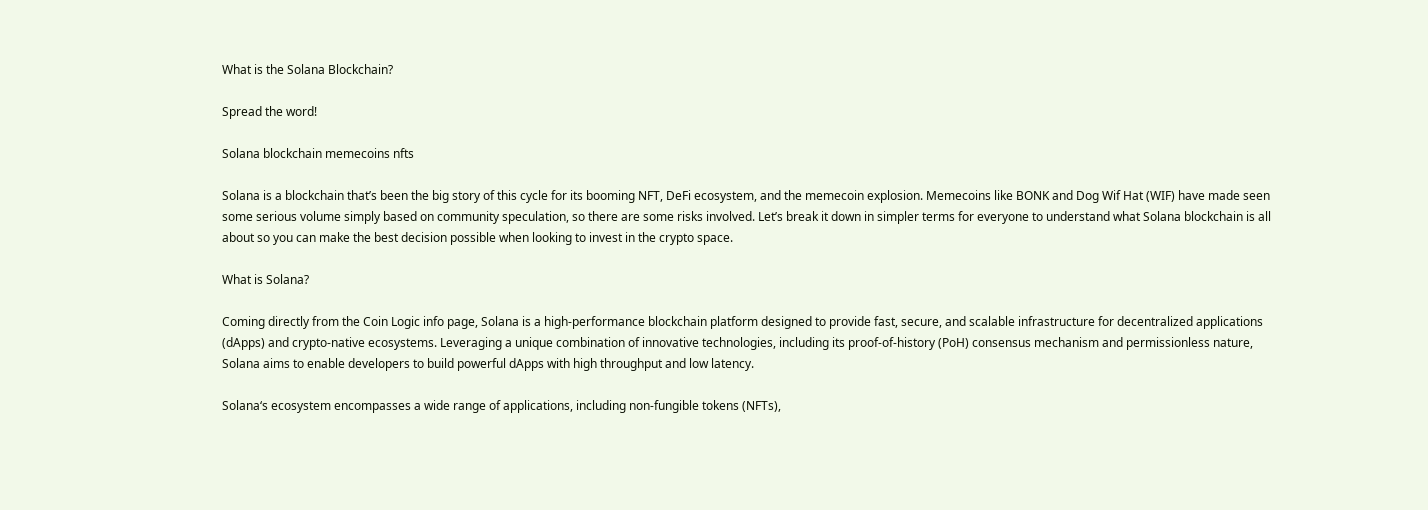What is the Solana Blockchain?

Spread the word!

Solana blockchain memecoins nfts

Solana is a blockchain that’s been the big story of this cycle for its booming NFT, DeFi ecosystem, and the memecoin explosion. Memecoins like BONK and Dog Wif Hat (WIF) have made seen some serious volume simply based on community speculation, so there are some risks involved. Let’s break it down in simpler terms for everyone to understand what Solana blockchain is all about so you can make the best decision possible when looking to invest in the crypto space.

What is Solana?

Coming directly from the Coin Logic info page, Solana is a high-performance blockchain platform designed to provide fast, secure, and scalable infrastructure for decentralized applications (dApps) and crypto-native ecosystems. Leveraging a unique combination of innovative technologies, including its proof-of-history (PoH) consensus mechanism and permissionless nature, Solana aims to enable developers to build powerful dApps with high throughput and low latency.

Solana‘s ecosystem encompasses a wide range of applications, including non-fungible tokens (NFTs),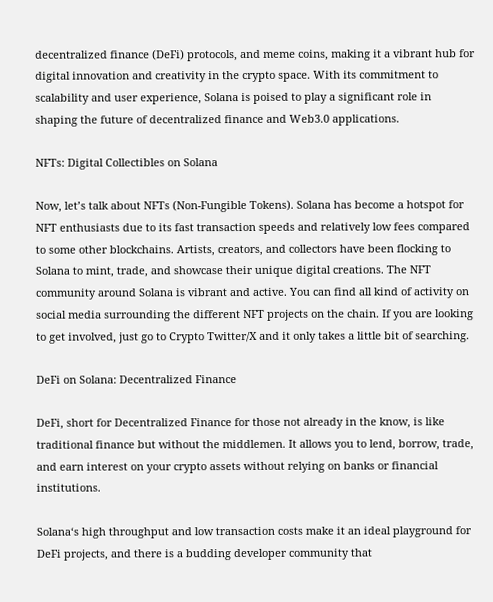decentralized finance (DeFi) protocols, and meme coins, making it a vibrant hub for digital innovation and creativity in the crypto space. With its commitment to scalability and user experience, Solana is poised to play a significant role in shaping the future of decentralized finance and Web3.0 applications.

NFTs: Digital Collectibles on Solana

Now, let’s talk about NFTs (Non-Fungible Tokens). Solana has become a hotspot for NFT enthusiasts due to its fast transaction speeds and relatively low fees compared to some other blockchains. Artists, creators, and collectors have been flocking to Solana to mint, trade, and showcase their unique digital creations. The NFT community around Solana is vibrant and active. You can find all kind of activity on social media surrounding the different NFT projects on the chain. If you are looking to get involved, just go to Crypto Twitter/X and it only takes a little bit of searching.

DeFi on Solana: Decentralized Finance

DeFi, short for Decentralized Finance for those not already in the know, is like traditional finance but without the middlemen. It allows you to lend, borrow, trade, and earn interest on your crypto assets without relying on banks or financial institutions.

Solana‘s high throughput and low transaction costs make it an ideal playground for DeFi projects, and there is a budding developer community that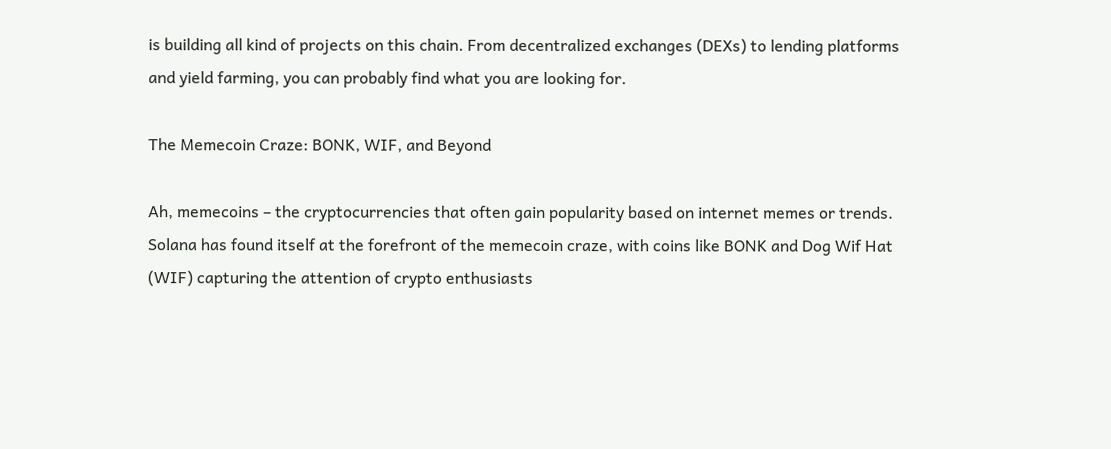is building all kind of projects on this chain. From decentralized exchanges (DEXs) to lending platforms and yield farming, you can probably find what you are looking for.

The Memecoin Craze: BONK, WIF, and Beyond

Ah, memecoins – the cryptocurrencies that often gain popularity based on internet memes or trends. Solana has found itself at the forefront of the memecoin craze, with coins like BONK and Dog Wif Hat (WIF) capturing the attention of crypto enthusiasts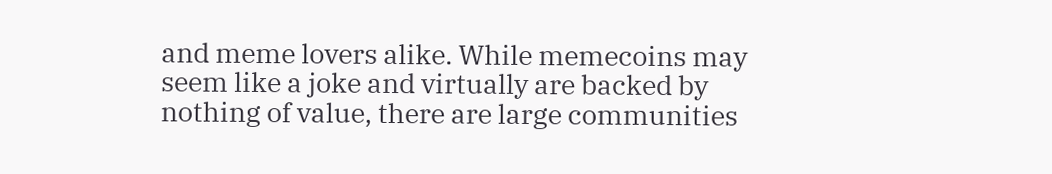and meme lovers alike. While memecoins may seem like a joke and virtually are backed by nothing of value, there are large communities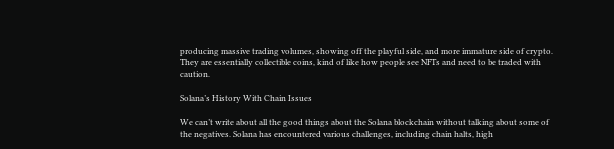producing massive trading volumes, showing off the playful side, and more immature side of crypto. They are essentially collectible coins, kind of like how people see NFTs and need to be traded with caution.

Solana’s History With Chain Issues

We can’t write about all the good things about the Solana blockchain without talking about some of the negatives. Solana has encountered various challenges, including chain halts, high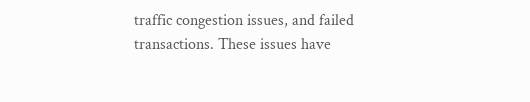traffic congestion issues, and failed transactions. These issues have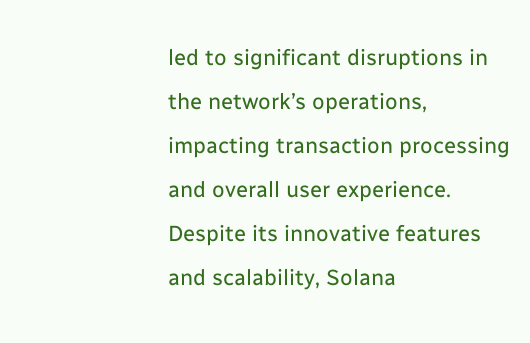led to significant disruptions in the network’s operations, impacting transaction processing and overall user experience. Despite its innovative features and scalability, Solana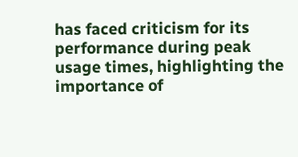has faced criticism for its performance during peak usage times, highlighting the importance of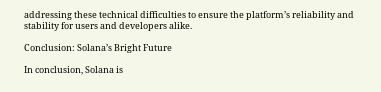addressing these technical difficulties to ensure the platform’s reliability and stability for users and developers alike.

Conclusion: Solana’s Bright Future

In conclusion, Solana is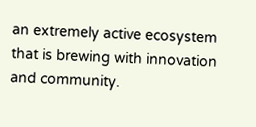an extremely active ecosystem that is brewing with innovation and community.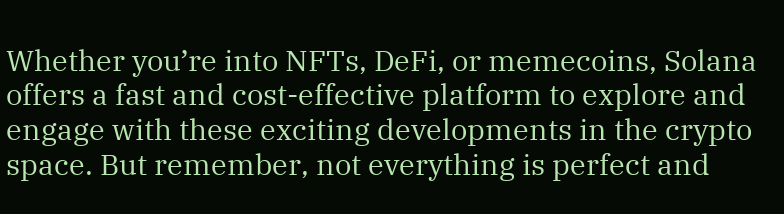Whether you’re into NFTs, DeFi, or memecoins, Solana offers a fast and cost-effective platform to explore and engage with these exciting developments in the crypto space. But remember, not everything is perfect and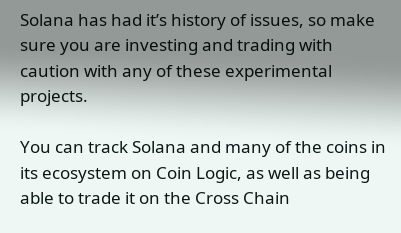Solana has had it’s history of issues, so make sure you are investing and trading with caution with any of these experimental projects.

You can track Solana and many of the coins in its ecosystem on Coin Logic, as well as being able to trade it on the Cross Chain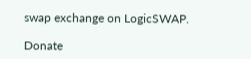swap exchange on LogicSWAP.

Donate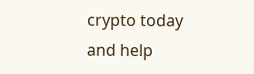crypto today and help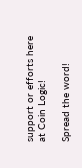support or efforts here at Coin Logic!

Spread the word!